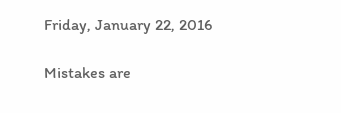Friday, January 22, 2016

Mistakes are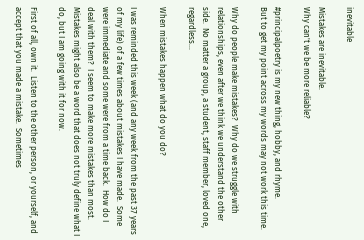inevitable

Mistakes are inevitable.
Why can't we be more reliable?

#principalpoetry is my new thing, hobby, and rhyme.
But to get my point across my words may not work this time.

Why do people make mistakes?  Why do we struggle with relationships, even after we think we understand the other side.  No matter a group, a student, staff member, loved one, regardless...

When mistakes happen what do you do?

I was reminded this week (and any week from the past 37 years of my life) of a few times about mistakes I have made.  Some were immediate and some were from a time back.  How do I deal with them?  I seem to make more mistakes than most.  Mistakes might also be a word that does not truly define what I do, but I am going with it for now.

First of all, own it.  Listen to the other person, or yourself, and accept that you made a mistake.  Sometimes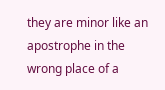they are minor like an apostrophe in the wrong place of a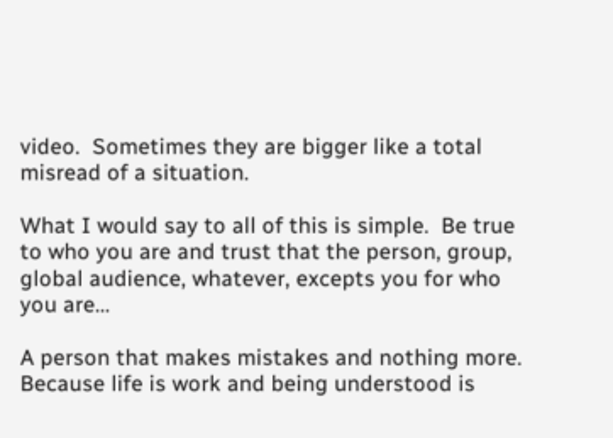video.  Sometimes they are bigger like a total misread of a situation.

What I would say to all of this is simple.  Be true to who you are and trust that the person, group, global audience, whatever, excepts you for who you are...

A person that makes mistakes and nothing more.
Because life is work and being understood is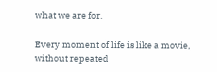what we are for.

Every moment of life is like a movie, without repeated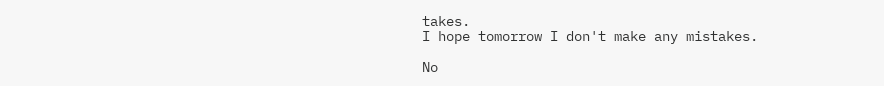takes.
I hope tomorrow I don't make any mistakes.

No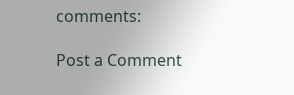comments:

Post a Comment